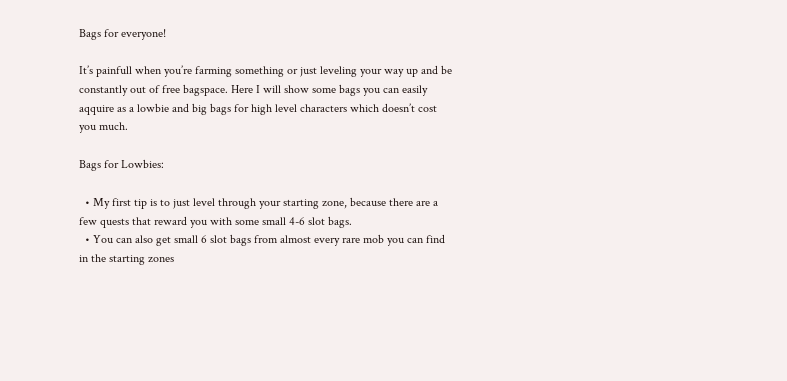Bags for everyone!

It’s painfull when you’re farming something or just leveling your way up and be constantly out of free bagspace. Here I will show some bags you can easily aqquire as a lowbie and big bags for high level characters which doesn’t cost you much.

Bags for Lowbies:

  • My first tip is to just level through your starting zone, because there are a few quests that reward you with some small 4-6 slot bags.
  • You can also get small 6 slot bags from almost every rare mob you can find  in the starting zones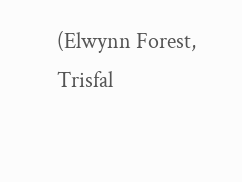(Elwynn Forest, Trisfal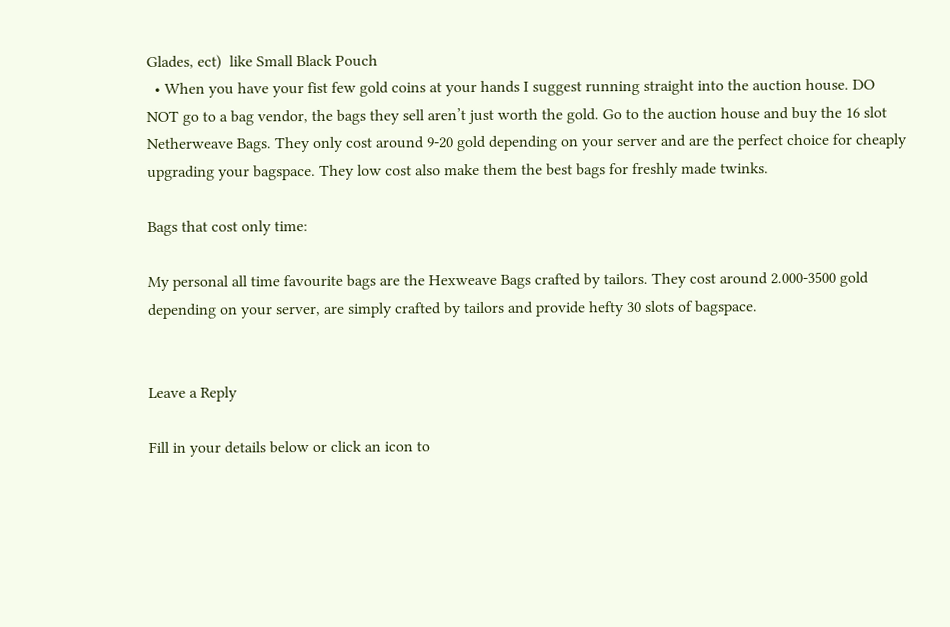Glades, ect)  like Small Black Pouch
  • When you have your fist few gold coins at your hands I suggest running straight into the auction house. DO NOT go to a bag vendor, the bags they sell aren’t just worth the gold. Go to the auction house and buy the 16 slot Netherweave Bags. They only cost around 9-20 gold depending on your server and are the perfect choice for cheaply upgrading your bagspace. They low cost also make them the best bags for freshly made twinks.

Bags that cost only time:

My personal all time favourite bags are the Hexweave Bags crafted by tailors. They cost around 2.000-3500 gold depending on your server, are simply crafted by tailors and provide hefty 30 slots of bagspace.


Leave a Reply

Fill in your details below or click an icon to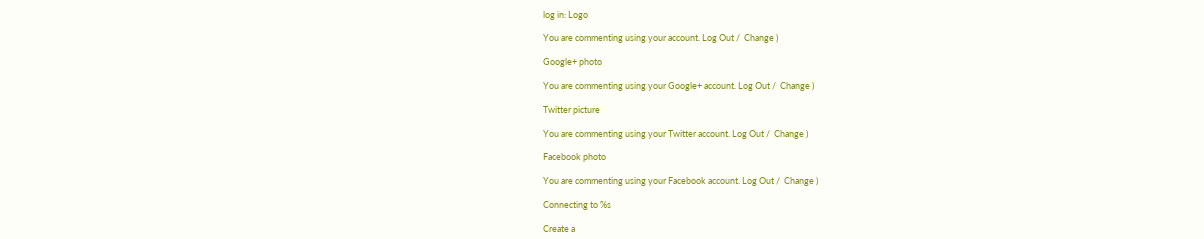log in: Logo

You are commenting using your account. Log Out /  Change )

Google+ photo

You are commenting using your Google+ account. Log Out /  Change )

Twitter picture

You are commenting using your Twitter account. Log Out /  Change )

Facebook photo

You are commenting using your Facebook account. Log Out /  Change )

Connecting to %s

Create a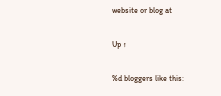website or blog at

Up ↑

%d bloggers like this: